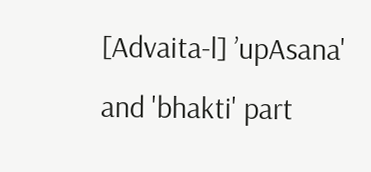[Advaita-l] ’upAsana' and 'bhakti' part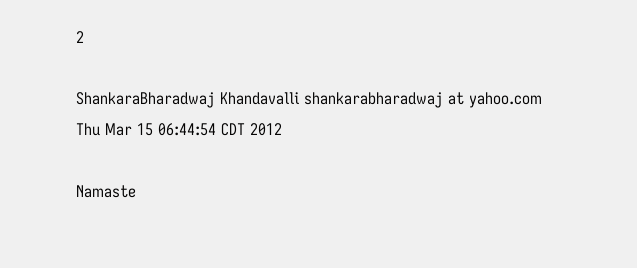2

ShankaraBharadwaj Khandavalli shankarabharadwaj at yahoo.com
Thu Mar 15 06:44:54 CDT 2012

Namaste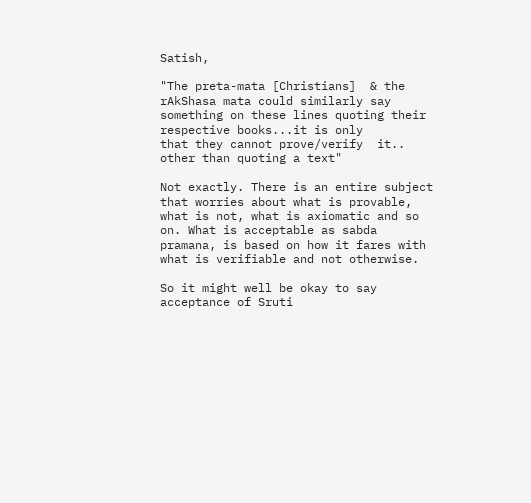Satish,

"The preta-mata [Christians]  & the rAkShasa mata could similarly say
something on these lines quoting their respective books...it is only
that they cannot prove/verify  it.. other than quoting a text"

Not exactly. There is an entire subject that worries about what is provable, what is not, what is axiomatic and so on. What is acceptable as sabda pramana, is based on how it fares with what is verifiable and not otherwise.

So it might well be okay to say acceptance of Sruti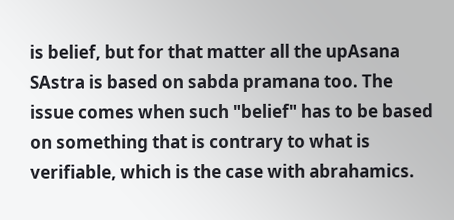is belief, but for that matter all the upAsana SAstra is based on sabda pramana too. The issue comes when such "belief" has to be based on something that is contrary to what is verifiable, which is the case with abrahamics.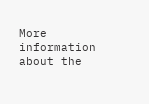More information about the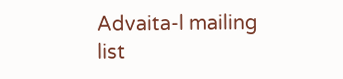Advaita-l mailing list